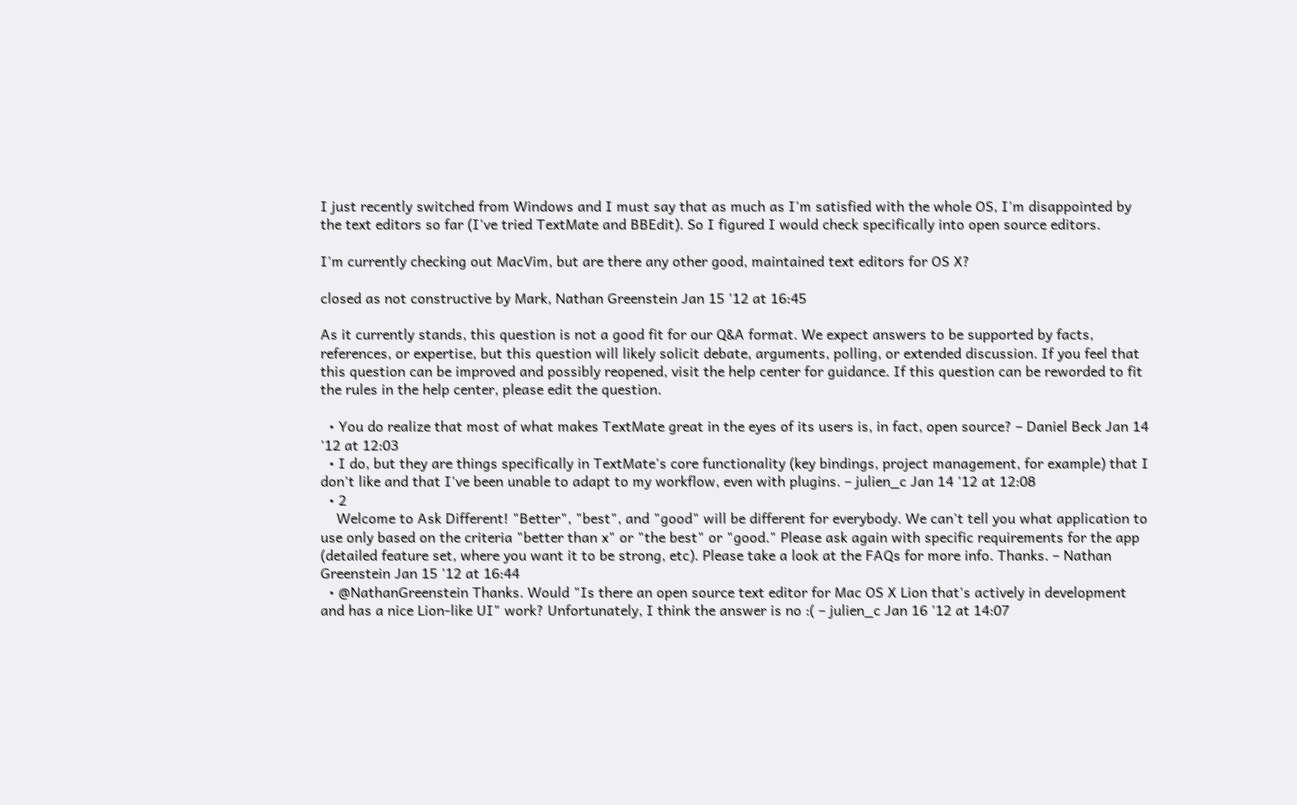I just recently switched from Windows and I must say that as much as I'm satisfied with the whole OS, I'm disappointed by the text editors so far (I've tried TextMate and BBEdit). So I figured I would check specifically into open source editors.

I'm currently checking out MacVim, but are there any other good, maintained text editors for OS X?

closed as not constructive by Mark, Nathan Greenstein Jan 15 '12 at 16:45

As it currently stands, this question is not a good fit for our Q&A format. We expect answers to be supported by facts, references, or expertise, but this question will likely solicit debate, arguments, polling, or extended discussion. If you feel that this question can be improved and possibly reopened, visit the help center for guidance. If this question can be reworded to fit the rules in the help center, please edit the question.

  • You do realize that most of what makes TextMate great in the eyes of its users is, in fact, open source? – Daniel Beck Jan 14 '12 at 12:03
  • I do, but they are things specifically in TextMate's core functionality (key bindings, project management, for example) that I don't like and that I've been unable to adapt to my workflow, even with plugins. – julien_c Jan 14 '12 at 12:08
  • 2
    Welcome to Ask Different! "Better", "best", and "good" will be different for everybody. We can't tell you what application to use only based on the criteria "better than x" or "the best" or "good." Please ask again with specific requirements for the app (detailed feature set, where you want it to be strong, etc). Please take a look at the FAQs for more info. Thanks. – Nathan Greenstein Jan 15 '12 at 16:44
  • @NathanGreenstein Thanks. Would "Is there an open source text editor for Mac OS X Lion that's actively in development and has a nice Lion-like UI" work? Unfortunately, I think the answer is no :( – julien_c Jan 16 '12 at 14:07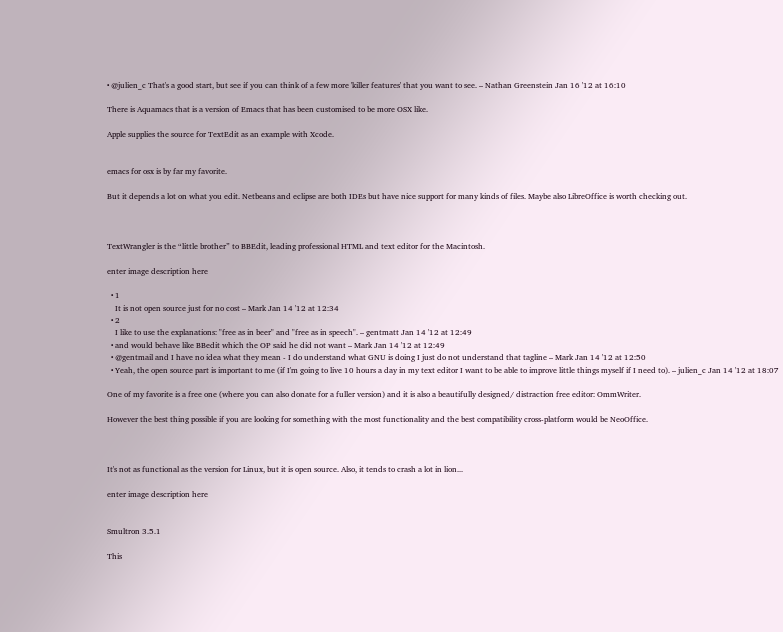• @julien_c That's a good start, but see if you can think of a few more 'killer features' that you want to see. – Nathan Greenstein Jan 16 '12 at 16:10

There is Aquamacs that is a version of Emacs that has been customised to be more OSX like.

Apple supplies the source for TextEdit as an example with Xcode.


emacs for osx is by far my favorite.

But it depends a lot on what you edit. Netbeans and eclipse are both IDEs but have nice support for many kinds of files. Maybe also LibreOffice is worth checking out.



TextWrangler is the “little brother” to BBEdit, leading professional HTML and text editor for the Macintosh.

enter image description here

  • 1
    It is not open source just for no cost – Mark Jan 14 '12 at 12:34
  • 2
    I like to use the explanations: "free as in beer" and "free as in speech". – gentmatt Jan 14 '12 at 12:49
  • and would behave like BBedit which the OP said he did not want – Mark Jan 14 '12 at 12:49
  • @gentmail and I have no idea what they mean - I do understand what GNU is doing I just do not understand that tagline – Mark Jan 14 '12 at 12:50
  • Yeah, the open source part is important to me (if I'm going to live 10 hours a day in my text editor I want to be able to improve little things myself if I need to). – julien_c Jan 14 '12 at 18:07

One of my favorite is a free one (where you can also donate for a fuller version) and it is also a beautifully designed/ distraction free editor: OmmWriter.

However the best thing possible if you are looking for something with the most functionality and the best compatibility cross-platform would be NeoOffice.



It's not as functional as the version for Linux, but it is open source. Also, it tends to crash a lot in lion...

enter image description here


Smultron 3.5.1

This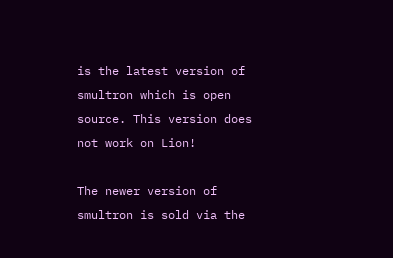is the latest version of smultron which is open source. This version does not work on Lion!

The newer version of smultron is sold via the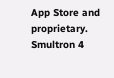App Store and proprietary. Smultron 4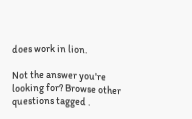does work in lion.

Not the answer you're looking for? Browse other questions tagged .